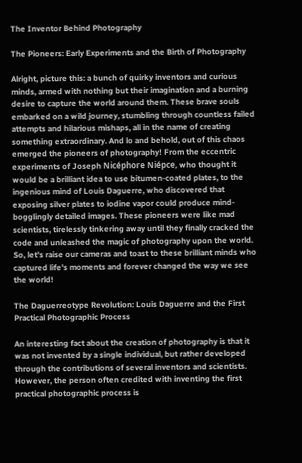The Inventor Behind Photography

The Pioneers: Early Experiments and the Birth of Photography

Alright, picture this: a bunch of quirky inventors and curious minds, armed with nothing but their imagination and a burning desire to capture the world around them. These brave souls embarked on a wild journey, stumbling through countless failed attempts and hilarious mishaps, all in the name of creating something extraordinary. And lo and behold, out of this chaos emerged the pioneers of photography! From the eccentric experiments of Joseph Nicéphore Niépce, who thought it would be a brilliant idea to use bitumen-coated plates, to the ingenious mind of Louis Daguerre, who discovered that exposing silver plates to iodine vapor could produce mind-bogglingly detailed images. These pioneers were like mad scientists, tirelessly tinkering away until they finally cracked the code and unleashed the magic of photography upon the world. So, let's raise our cameras and toast to these brilliant minds who captured life's moments and forever changed the way we see the world!

The Daguerreotype Revolution: Louis Daguerre and the First Practical Photographic Process

An interesting fact about the creation of photography is that it was not invented by a single individual, but rather developed through the contributions of several inventors and scientists. However, the person often credited with inventing the first practical photographic process is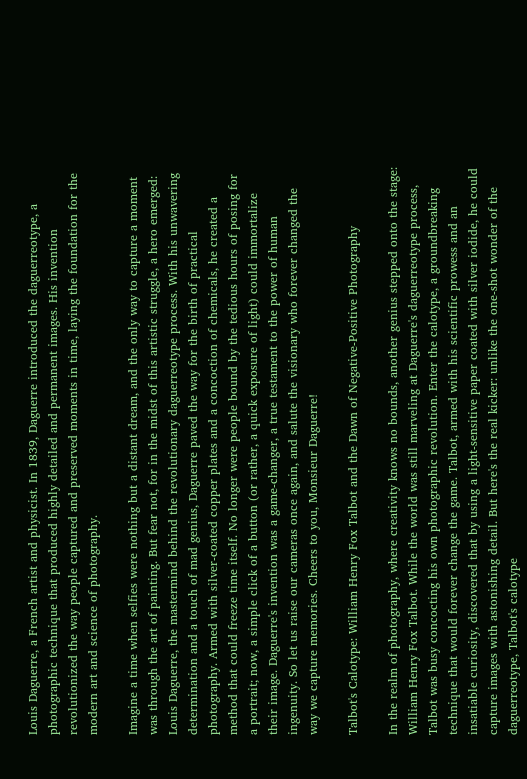Louis Daguerre, a French artist and physicist. In 1839, Daguerre introduced the daguerreotype, a photographic technique that produced highly detailed and permanent images. His invention revolutionized the way people captured and preserved moments in time, laying the foundation for the modern art and science of photography.

Imagine a time when selfies were nothing but a distant dream, and the only way to capture a moment was through the art of painting. But fear not, for in the midst of this artistic struggle, a hero emerged: Louis Daguerre, the mastermind behind the revolutionary daguerreotype process. With his unwavering determination and a touch of mad genius, Daguerre paved the way for the birth of practical photography. Armed with silver-coated copper plates and a concoction of chemicals, he created a method that could freeze time itself. No longer were people bound by the tedious hours of posing for a portrait; now, a simple click of a button (or rather, a quick exposure of light) could immortalize their image. Daguerre's invention was a game-changer, a true testament to the power of human ingenuity. So let us raise our cameras once again, and salute the visionary who forever changed the way we capture memories. Cheers to you, Monsieur Daguerre!

Talbot's Calotype: William Henry Fox Talbot and the Dawn of Negative-Positive Photography

In the realm of photography, where creativity knows no bounds, another genius stepped onto the stage: William Henry Fox Talbot. While the world was still marveling at Daguerre's daguerreotype process, Talbot was busy concocting his own photographic revolution. Enter the calotype, a groundbreaking technique that would forever change the game. Talbot, armed with his scientific prowess and an insatiable curiosity, discovered that by using a light-sensitive paper coated with silver iodide, he could capture images with astonishing detail. But here's the real kicker: unlike the one-shot wonder of the daguerreotype, Talbot's calotype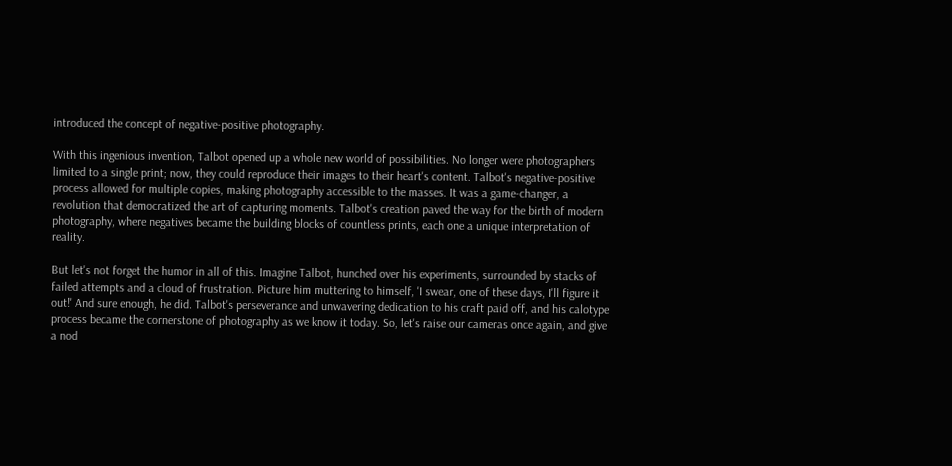introduced the concept of negative-positive photography.

With this ingenious invention, Talbot opened up a whole new world of possibilities. No longer were photographers limited to a single print; now, they could reproduce their images to their heart's content. Talbot's negative-positive process allowed for multiple copies, making photography accessible to the masses. It was a game-changer, a revolution that democratized the art of capturing moments. Talbot's creation paved the way for the birth of modern photography, where negatives became the building blocks of countless prints, each one a unique interpretation of reality.

But let's not forget the humor in all of this. Imagine Talbot, hunched over his experiments, surrounded by stacks of failed attempts and a cloud of frustration. Picture him muttering to himself, 'I swear, one of these days, I'll figure it out!' And sure enough, he did. Talbot's perseverance and unwavering dedication to his craft paid off, and his calotype process became the cornerstone of photography as we know it today. So, let's raise our cameras once again, and give a nod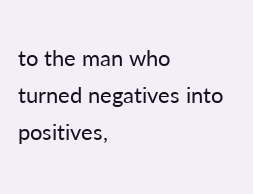to the man who turned negatives into positives,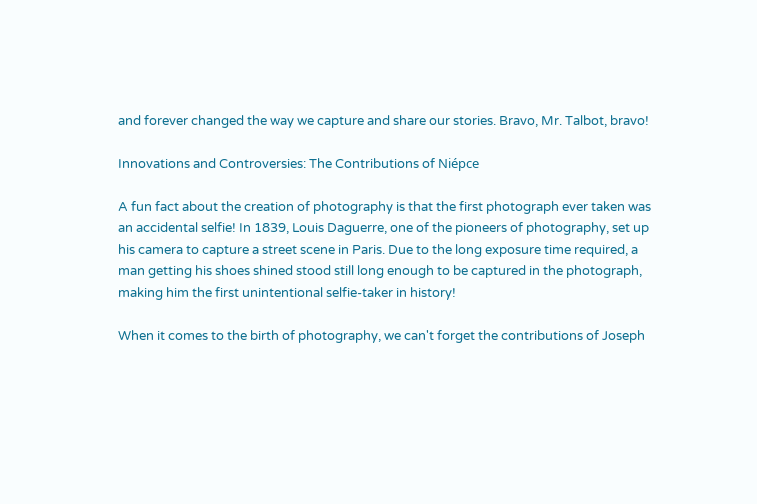and forever changed the way we capture and share our stories. Bravo, Mr. Talbot, bravo!

Innovations and Controversies: The Contributions of Niépce

A fun fact about the creation of photography is that the first photograph ever taken was an accidental selfie! In 1839, Louis Daguerre, one of the pioneers of photography, set up his camera to capture a street scene in Paris. Due to the long exposure time required, a man getting his shoes shined stood still long enough to be captured in the photograph, making him the first unintentional selfie-taker in history!

When it comes to the birth of photography, we can't forget the contributions of Joseph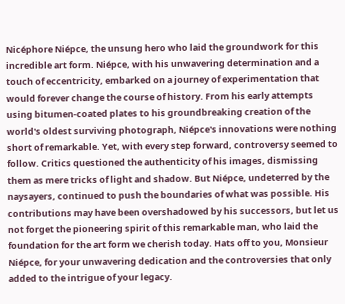Nicéphore Niépce, the unsung hero who laid the groundwork for this incredible art form. Niépce, with his unwavering determination and a touch of eccentricity, embarked on a journey of experimentation that would forever change the course of history. From his early attempts using bitumen-coated plates to his groundbreaking creation of the world's oldest surviving photograph, Niépce's innovations were nothing short of remarkable. Yet, with every step forward, controversy seemed to follow. Critics questioned the authenticity of his images, dismissing them as mere tricks of light and shadow. But Niépce, undeterred by the naysayers, continued to push the boundaries of what was possible. His contributions may have been overshadowed by his successors, but let us not forget the pioneering spirit of this remarkable man, who laid the foundation for the art form we cherish today. Hats off to you, Monsieur Niépce, for your unwavering dedication and the controversies that only added to the intrigue of your legacy.